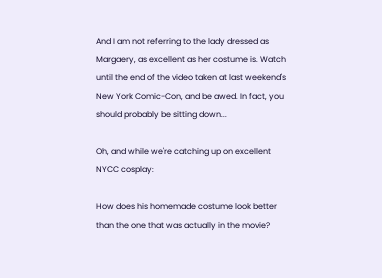And I am not referring to the lady dressed as Margaery, as excellent as her costume is. Watch until the end of the video taken at last weekend's New York Comic-Con, and be awed. In fact, you should probably be sitting down...

Oh, and while we're catching up on excellent NYCC cosplay:

How does his homemade costume look better than the one that was actually in the movie?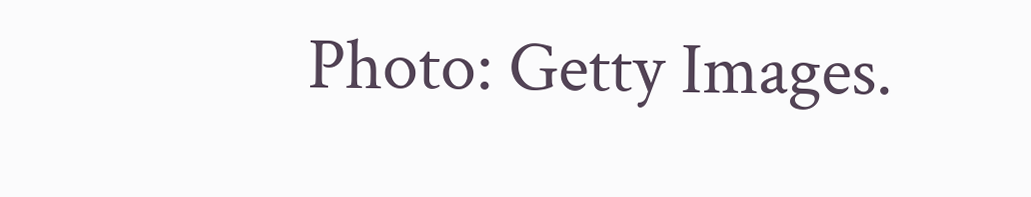Photo: Getty Images.